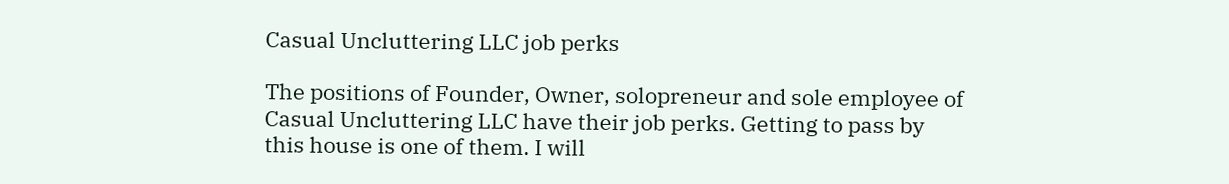Casual Uncluttering LLC job perks

The positions of Founder, Owner, solopreneur and sole employee of Casual Uncluttering LLC have their job perks. Getting to pass by this house is one of them. I will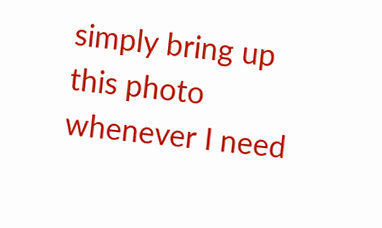simply bring up this photo whenever I need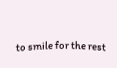to smile for the rest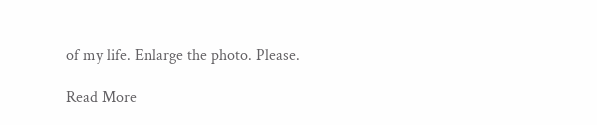of my life. Enlarge the photo. Please.

Read More